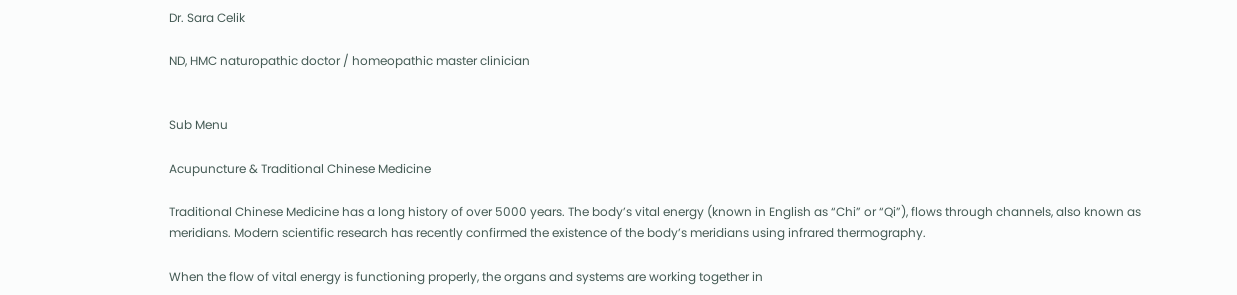Dr. Sara Celik

ND, HMC naturopathic doctor / homeopathic master clinician


Sub Menu

Acupuncture & Traditional Chinese Medicine

Traditional Chinese Medicine has a long history of over 5000 years. The body’s vital energy (known in English as “Chi” or “Qi”), flows through channels, also known as meridians. Modern scientific research has recently confirmed the existence of the body’s meridians using infrared thermography.

When the flow of vital energy is functioning properly, the organs and systems are working together in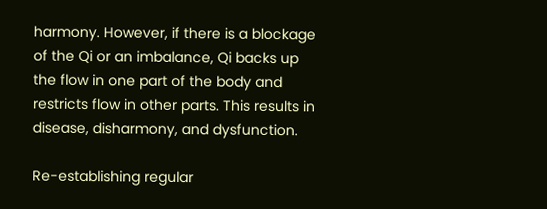harmony. However, if there is a blockage of the Qi or an imbalance, Qi backs up the flow in one part of the body and restricts flow in other parts. This results in disease, disharmony, and dysfunction.

Re-establishing regular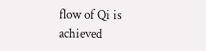flow of Qi is achieved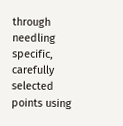through needling specific, carefully selected points using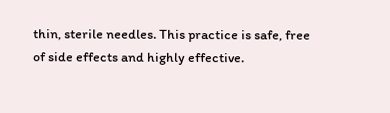thin, sterile needles. This practice is safe, free of side effects and highly effective.